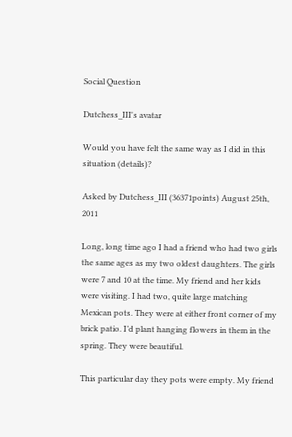Social Question

Dutchess_III's avatar

Would you have felt the same way as I did in this situation (details)?

Asked by Dutchess_III (36371points) August 25th, 2011

Long, long time ago I had a friend who had two girls the same ages as my two oldest daughters. The girls were 7 and 10 at the time. My friend and her kids were visiting. I had two, quite large matching Mexican pots. They were at either front corner of my brick patio. I’d plant hanging flowers in them in the spring. They were beautiful.

This particular day they pots were empty. My friend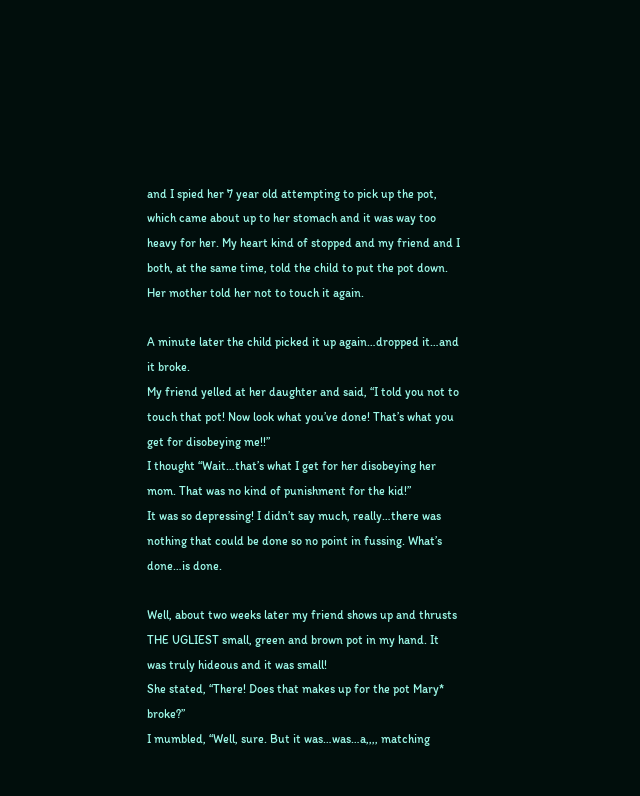and I spied her 7 year old attempting to pick up the pot, which came about up to her stomach and it was way too heavy for her. My heart kind of stopped and my friend and I both, at the same time, told the child to put the pot down. Her mother told her not to touch it again.

A minute later the child picked it up again…dropped it…and it broke.
My friend yelled at her daughter and said, “I told you not to touch that pot! Now look what you’ve done! That’s what you get for disobeying me!!”
I thought “Wait…that’s what I get for her disobeying her mom. That was no kind of punishment for the kid!”
It was so depressing! I didn’t say much, really…there was nothing that could be done so no point in fussing. What’s done…is done.

Well, about two weeks later my friend shows up and thrusts THE UGLIEST small, green and brown pot in my hand. It was truly hideous and it was small!
She stated, “There! Does that makes up for the pot Mary* broke?”
I mumbled, “Well, sure. But it was…was…a,,,, matching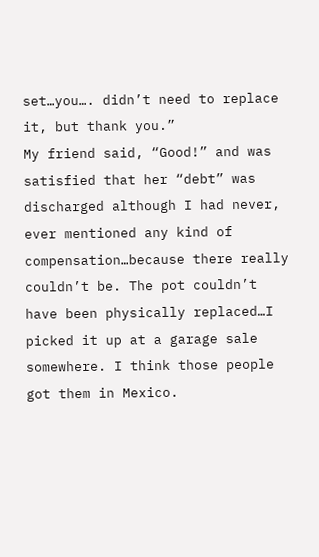set…you…. didn’t need to replace it, but thank you.”
My friend said, “Good!” and was satisfied that her “debt” was discharged although I had never, ever mentioned any kind of compensation…because there really couldn’t be. The pot couldn’t have been physically replaced…I picked it up at a garage sale somewhere. I think those people got them in Mexico.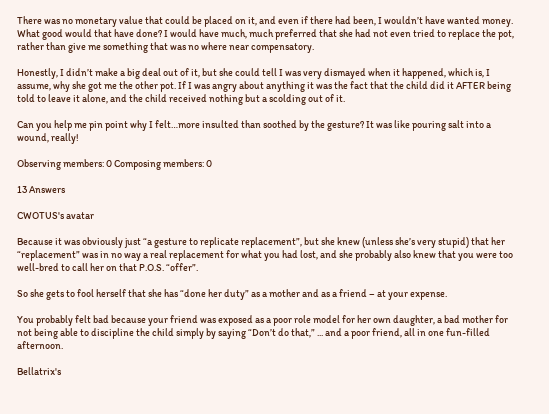There was no monetary value that could be placed on it, and even if there had been, I wouldn’t have wanted money. What good would that have done? I would have much, much preferred that she had not even tried to replace the pot, rather than give me something that was no where near compensatory.

Honestly, I didn’t make a big deal out of it, but she could tell I was very dismayed when it happened, which is, I assume, why she got me the other pot. If I was angry about anything it was the fact that the child did it AFTER being told to leave it alone, and the child received nothing but a scolding out of it.

Can you help me pin point why I felt…more insulted than soothed by the gesture? It was like pouring salt into a wound, really!

Observing members: 0 Composing members: 0

13 Answers

CWOTUS's avatar

Because it was obviously just “a gesture to replicate replacement”, but she knew (unless she’s very stupid) that her “replacement” was in no way a real replacement for what you had lost, and she probably also knew that you were too well-bred to call her on that P.O.S. “offer”.

So she gets to fool herself that she has “done her duty” as a mother and as a friend – at your expense.

You probably felt bad because your friend was exposed as a poor role model for her own daughter, a bad mother for not being able to discipline the child simply by saying “Don’t do that,” ... and a poor friend, all in one fun-filled afternoon.

Bellatrix's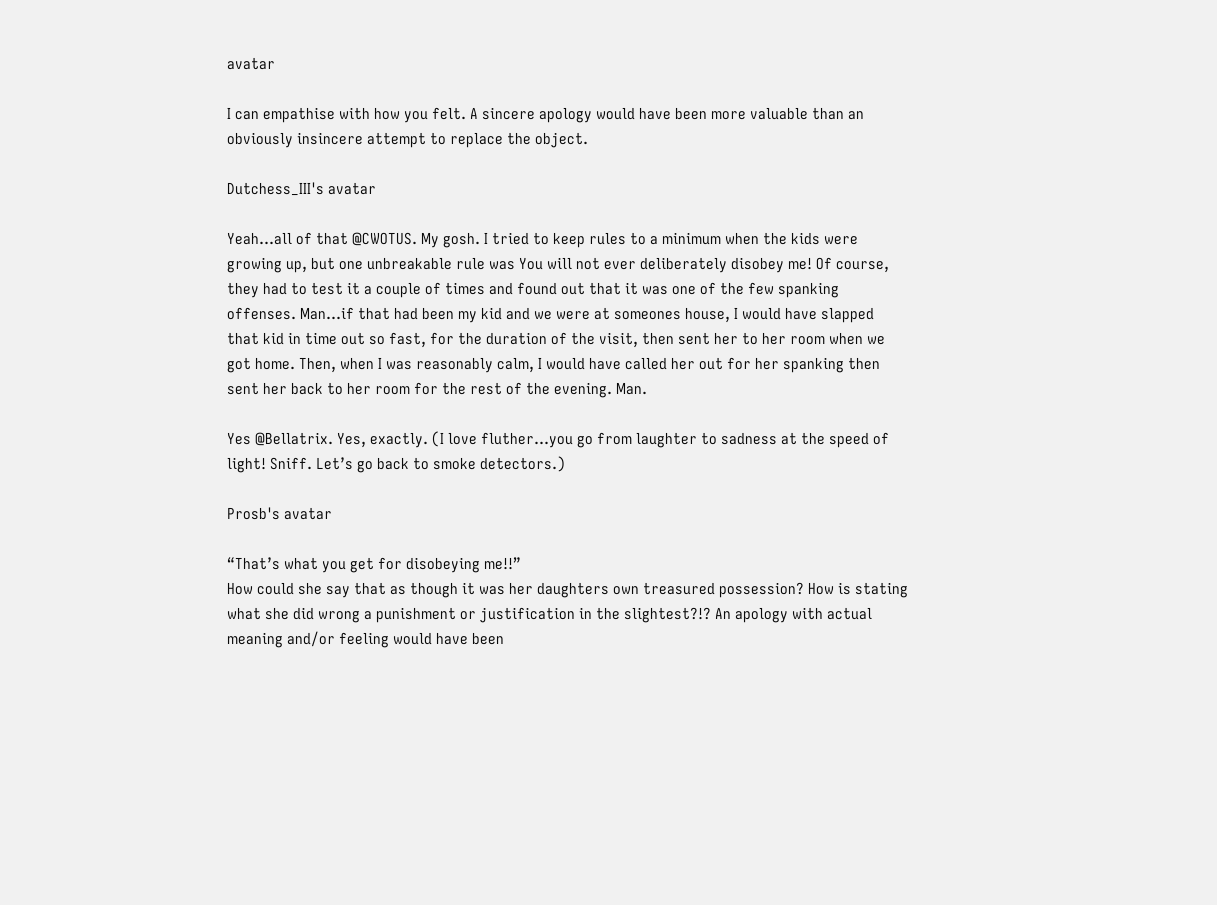avatar

I can empathise with how you felt. A sincere apology would have been more valuable than an obviously insincere attempt to replace the object.

Dutchess_III's avatar

Yeah…all of that @CWOTUS. My gosh. I tried to keep rules to a minimum when the kids were growing up, but one unbreakable rule was You will not ever deliberately disobey me! Of course, they had to test it a couple of times and found out that it was one of the few spanking offenses. Man…if that had been my kid and we were at someones house, I would have slapped that kid in time out so fast, for the duration of the visit, then sent her to her room when we got home. Then, when I was reasonably calm, I would have called her out for her spanking then sent her back to her room for the rest of the evening. Man.

Yes @Bellatrix. Yes, exactly. (I love fluther…you go from laughter to sadness at the speed of light! Sniff. Let’s go back to smoke detectors.)

Prosb's avatar

“That’s what you get for disobeying me!!”
How could she say that as though it was her daughters own treasured possession? How is stating what she did wrong a punishment or justification in the slightest?!? An apology with actual meaning and/or feeling would have been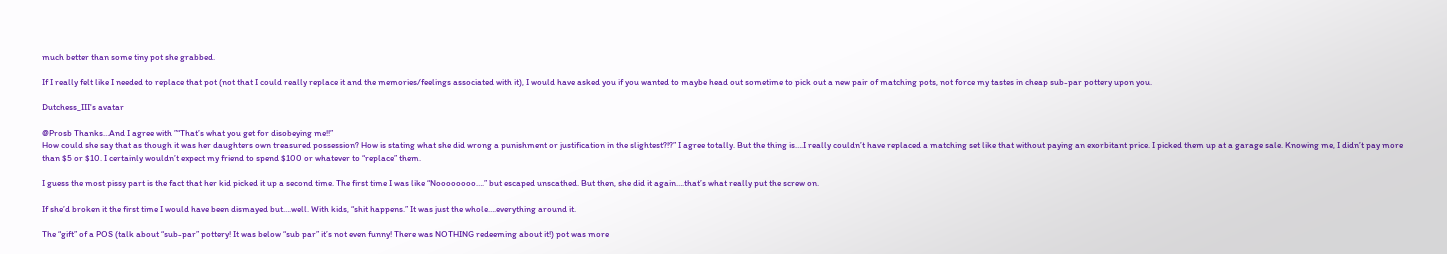much better than some tiny pot she grabbed.

If I really felt like I needed to replace that pot (not that I could really replace it and the memories/feelings associated with it), I would have asked you if you wanted to maybe head out sometime to pick out a new pair of matching pots, not force my tastes in cheap sub-par pottery upon you.

Dutchess_III's avatar

@Prosb Thanks…And I agree with ”“That’s what you get for disobeying me!!”
How could she say that as though it was her daughters own treasured possession? How is stating what she did wrong a punishment or justification in the slightest?!?” I agree totally. But the thing is….I really couldn’t have replaced a matching set like that without paying an exorbitant price. I picked them up at a garage sale. Knowing me, I didn’t pay more than $5 or $10. I certainly wouldn’t expect my friend to spend $100 or whatever to “replace” them.

I guess the most pissy part is the fact that her kid picked it up a second time. The first time I was like “Noooooooo….” but escaped unscathed. But then, she did it again….that’s what really put the screw on.

If she’d broken it the first time I would have been dismayed but….well. With kids, “shit happens.” It was just the whole….everything around it.

The “gift” of a POS (talk about “sub-par” pottery! It was below “sub par” it’s not even funny! There was NOTHING redeeming about it!) pot was more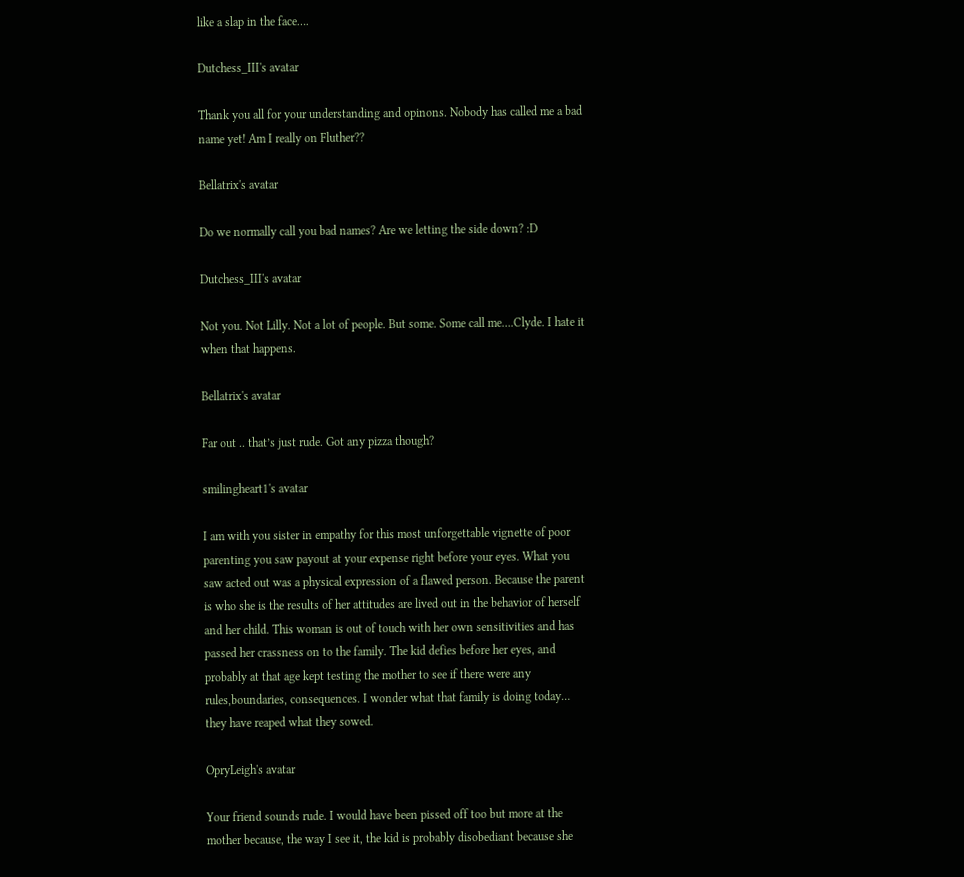like a slap in the face….

Dutchess_III's avatar

Thank you all for your understanding and opinons. Nobody has called me a bad name yet! Am I really on Fluther??

Bellatrix's avatar

Do we normally call you bad names? Are we letting the side down? :D

Dutchess_III's avatar

Not you. Not Lilly. Not a lot of people. But some. Some call me….Clyde. I hate it when that happens.

Bellatrix's avatar

Far out .. that’s just rude. Got any pizza though?

smilingheart1's avatar

I am with you sister in empathy for this most unforgettable vignette of poor parenting you saw payout at your expense right before your eyes. What you saw acted out was a physical expression of a flawed person. Because the parent is who she is the results of her attitudes are lived out in the behavior of herself and her child. This woman is out of touch with her own sensitivities and has passed her crassness on to the family. The kid defies before her eyes, and probably at that age kept testing the mother to see if there were any rules,boundaries, consequences. I wonder what that family is doing today… they have reaped what they sowed.

OpryLeigh's avatar

Your friend sounds rude. I would have been pissed off too but more at the mother because, the way I see it, the kid is probably disobediant because she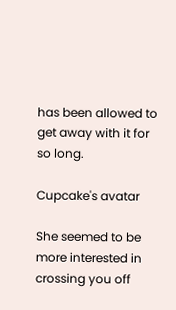has been allowed to get away with it for so long.

Cupcake's avatar

She seemed to be more interested in crossing you off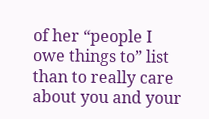of her “people I owe things to” list than to really care about you and your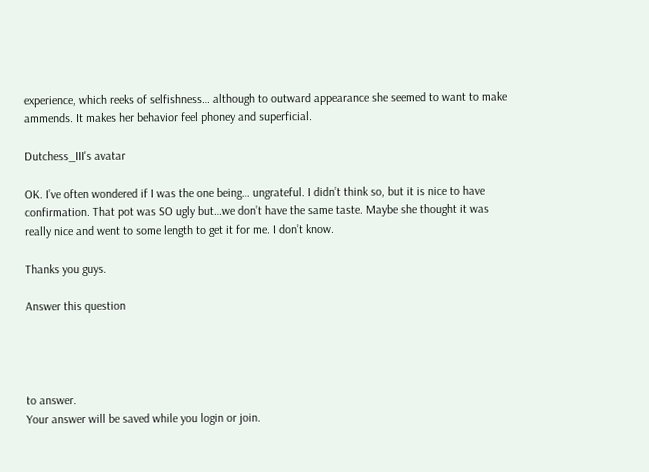experience, which reeks of selfishness… although to outward appearance she seemed to want to make ammends. It makes her behavior feel phoney and superficial.

Dutchess_III's avatar

OK. I’ve often wondered if I was the one being… ungrateful. I didn’t think so, but it is nice to have confirmation. That pot was SO ugly but…we don’t have the same taste. Maybe she thought it was really nice and went to some length to get it for me. I don’t know.

Thanks you guys.

Answer this question




to answer.
Your answer will be saved while you login or join.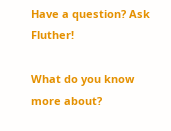Have a question? Ask Fluther!

What do you know more about?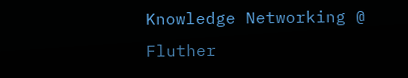Knowledge Networking @ Fluther